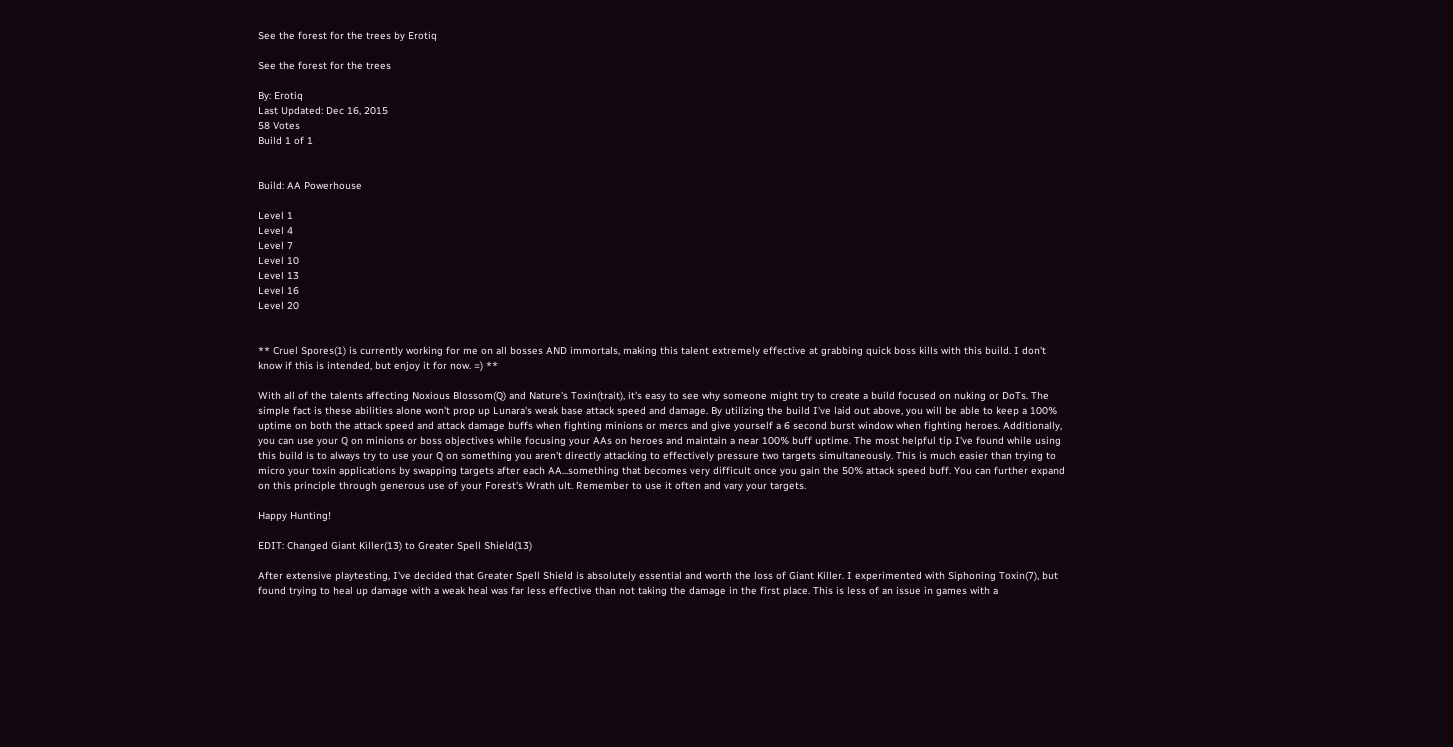See the forest for the trees by Erotiq

See the forest for the trees

By: Erotiq
Last Updated: Dec 16, 2015
58 Votes
Build 1 of 1


Build: AA Powerhouse

Level 1
Level 4
Level 7
Level 10
Level 13
Level 16
Level 20


** Cruel Spores(1) is currently working for me on all bosses AND immortals, making this talent extremely effective at grabbing quick boss kills with this build. I don't know if this is intended, but enjoy it for now. =) **

With all of the talents affecting Noxious Blossom(Q) and Nature's Toxin(trait), it's easy to see why someone might try to create a build focused on nuking or DoTs. The simple fact is these abilities alone won't prop up Lunara's weak base attack speed and damage. By utilizing the build I've laid out above, you will be able to keep a 100% uptime on both the attack speed and attack damage buffs when fighting minions or mercs and give yourself a 6 second burst window when fighting heroes. Additionally, you can use your Q on minions or boss objectives while focusing your AAs on heroes and maintain a near 100% buff uptime. The most helpful tip I've found while using this build is to always try to use your Q on something you aren't directly attacking to effectively pressure two targets simultaneously. This is much easier than trying to micro your toxin applications by swapping targets after each AA...something that becomes very difficult once you gain the 50% attack speed buff. You can further expand on this principle through generous use of your Forest's Wrath ult. Remember to use it often and vary your targets.

Happy Hunting!

EDIT: Changed Giant Killer(13) to Greater Spell Shield(13)

After extensive playtesting, I've decided that Greater Spell Shield is absolutely essential and worth the loss of Giant Killer. I experimented with Siphoning Toxin(7), but found trying to heal up damage with a weak heal was far less effective than not taking the damage in the first place. This is less of an issue in games with a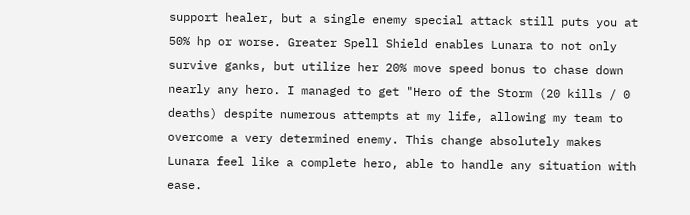support healer, but a single enemy special attack still puts you at 50% hp or worse. Greater Spell Shield enables Lunara to not only survive ganks, but utilize her 20% move speed bonus to chase down nearly any hero. I managed to get "Hero of the Storm (20 kills / 0 deaths) despite numerous attempts at my life, allowing my team to overcome a very determined enemy. This change absolutely makes Lunara feel like a complete hero, able to handle any situation with ease.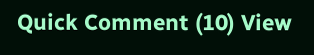Quick Comment (10) View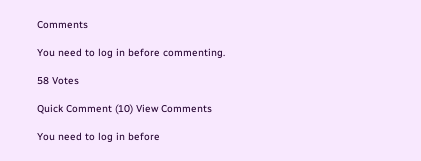Comments

You need to log in before commenting.

58 Votes

Quick Comment (10) View Comments

You need to log in before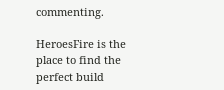commenting.

HeroesFire is the place to find the perfect build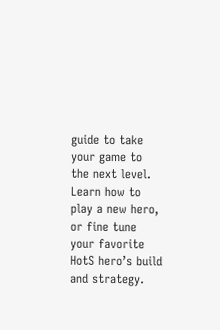guide to take your game to the next level. Learn how to play a new hero, or fine tune your favorite HotS hero’s build and strategy.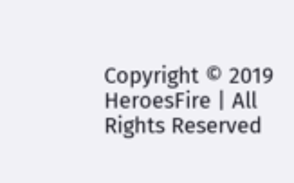Copyright © 2019 HeroesFire | All Rights Reserved